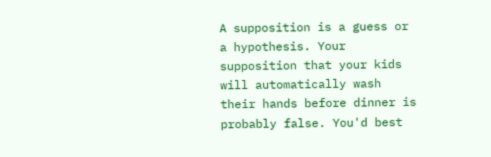A supposition is a guess or a hypothesis. Your supposition that your kids will automatically wash their hands before dinner is probably false. You'd best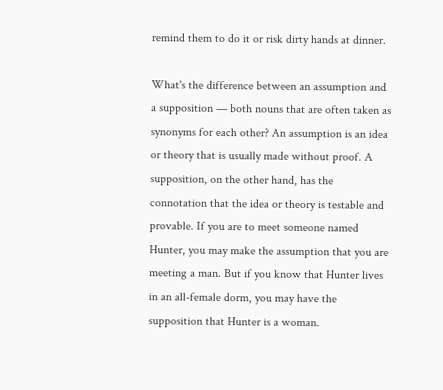remind them to do it or risk dirty hands at dinner.

What's the difference between an assumption and a supposition — both nouns that are often taken as synonyms for each other? An assumption is an idea or theory that is usually made without proof. A supposition, on the other hand, has the connotation that the idea or theory is testable and provable. If you are to meet someone named Hunter, you may make the assumption that you are meeting a man. But if you know that Hunter lives in an all-female dorm, you may have the supposition that Hunter is a woman.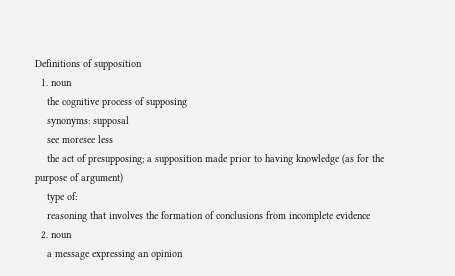Definitions of supposition
  1. noun
    the cognitive process of supposing
    synonyms: supposal
    see moresee less
    the act of presupposing; a supposition made prior to having knowledge (as for the purpose of argument)
    type of:
    reasoning that involves the formation of conclusions from incomplete evidence
  2. noun
    a message expressing an opinion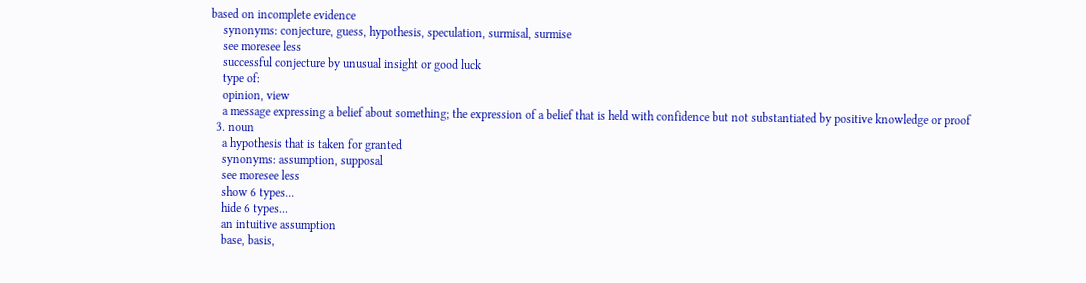based on incomplete evidence
    synonyms: conjecture, guess, hypothesis, speculation, surmisal, surmise
    see moresee less
    successful conjecture by unusual insight or good luck
    type of:
    opinion, view
    a message expressing a belief about something; the expression of a belief that is held with confidence but not substantiated by positive knowledge or proof
  3. noun
    a hypothesis that is taken for granted
    synonyms: assumption, supposal
    see moresee less
    show 6 types...
    hide 6 types...
    an intuitive assumption
    base, basis,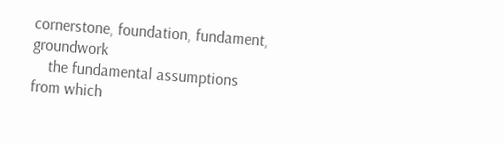cornerstone, foundation, fundament, groundwork
    the fundamental assumptions from which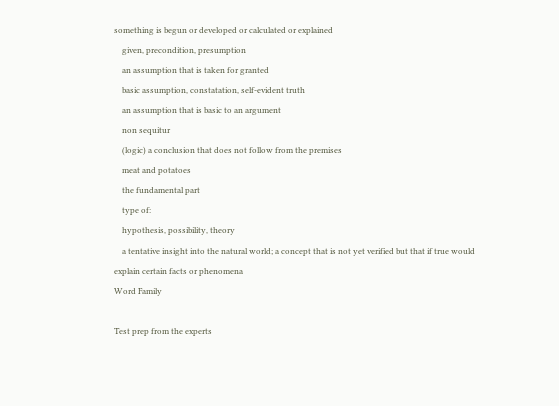something is begun or developed or calculated or explained
    given, precondition, presumption
    an assumption that is taken for granted
    basic assumption, constatation, self-evident truth
    an assumption that is basic to an argument
    non sequitur
    (logic) a conclusion that does not follow from the premises
    meat and potatoes
    the fundamental part
    type of:
    hypothesis, possibility, theory
    a tentative insight into the natural world; a concept that is not yet verified but that if true would explain certain facts or phenomena
Word Family

Test prep from the experts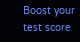Boost your test score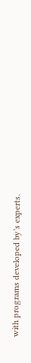with programs developed by’s experts.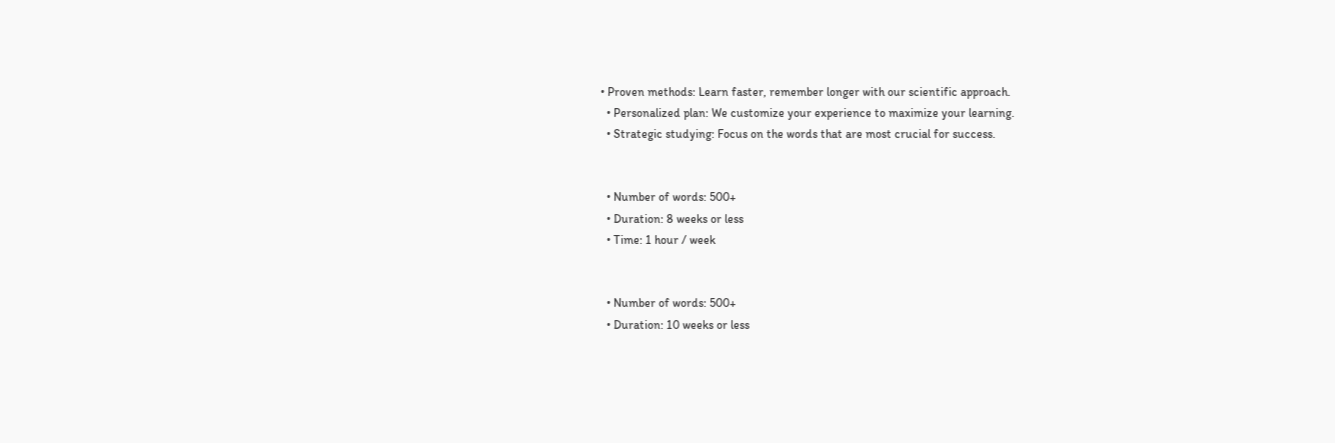• Proven methods: Learn faster, remember longer with our scientific approach.
  • Personalized plan: We customize your experience to maximize your learning.
  • Strategic studying: Focus on the words that are most crucial for success.


  • Number of words: 500+
  • Duration: 8 weeks or less
  • Time: 1 hour / week


  • Number of words: 500+
  • Duration: 10 weeks or less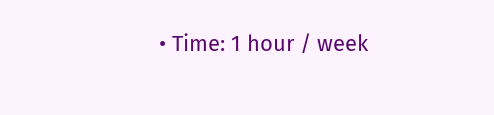• Time: 1 hour / week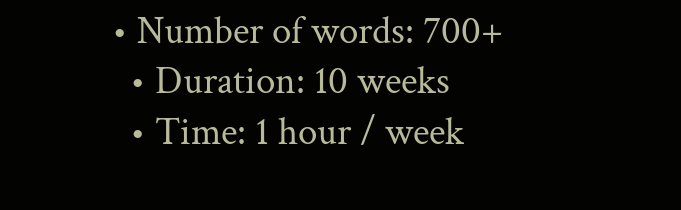• Number of words: 700+
  • Duration: 10 weeks
  • Time: 1 hour / week